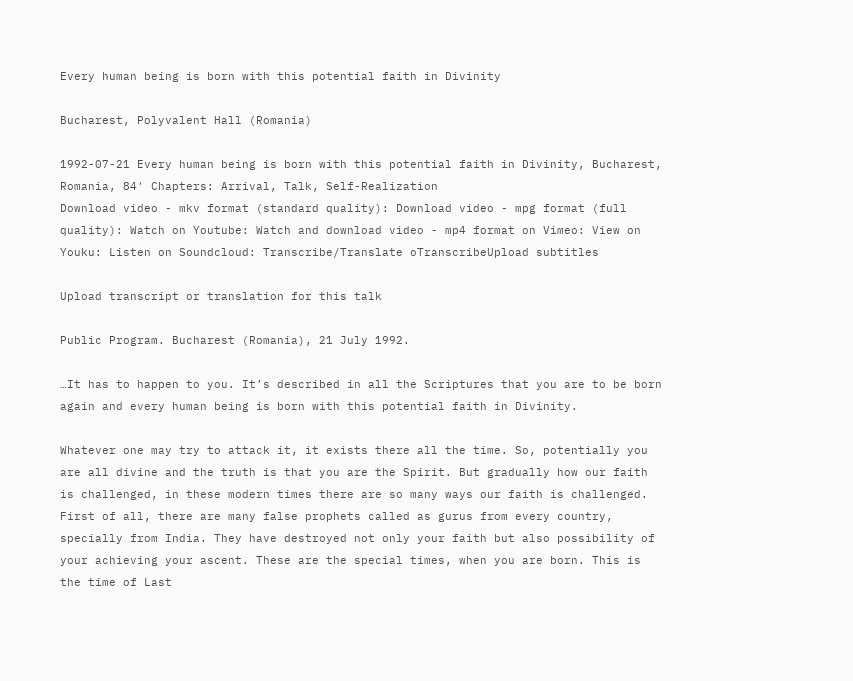Every human being is born with this potential faith in Divinity

Bucharest, Polyvalent Hall (Romania)

1992-07-21 Every human being is born with this potential faith in Divinity, Bucharest, Romania, 84' Chapters: Arrival, Talk, Self-Realization
Download video - mkv format (standard quality): Download video - mpg format (full quality): Watch on Youtube: Watch and download video - mp4 format on Vimeo: View on Youku: Listen on Soundcloud: Transcribe/Translate oTranscribeUpload subtitles

Upload transcript or translation for this talk

Public Program. Bucharest (Romania), 21 July 1992.

…It has to happen to you. It’s described in all the Scriptures that you are to be born again and every human being is born with this potential faith in Divinity.

Whatever one may try to attack it, it exists there all the time. So, potentially you are all divine and the truth is that you are the Spirit. But gradually how our faith is challenged, in these modern times there are so many ways our faith is challenged. First of all, there are many false prophets called as gurus from every country, specially from India. They have destroyed not only your faith but also possibility of your achieving your ascent. These are the special times, when you are born. This is the time of Last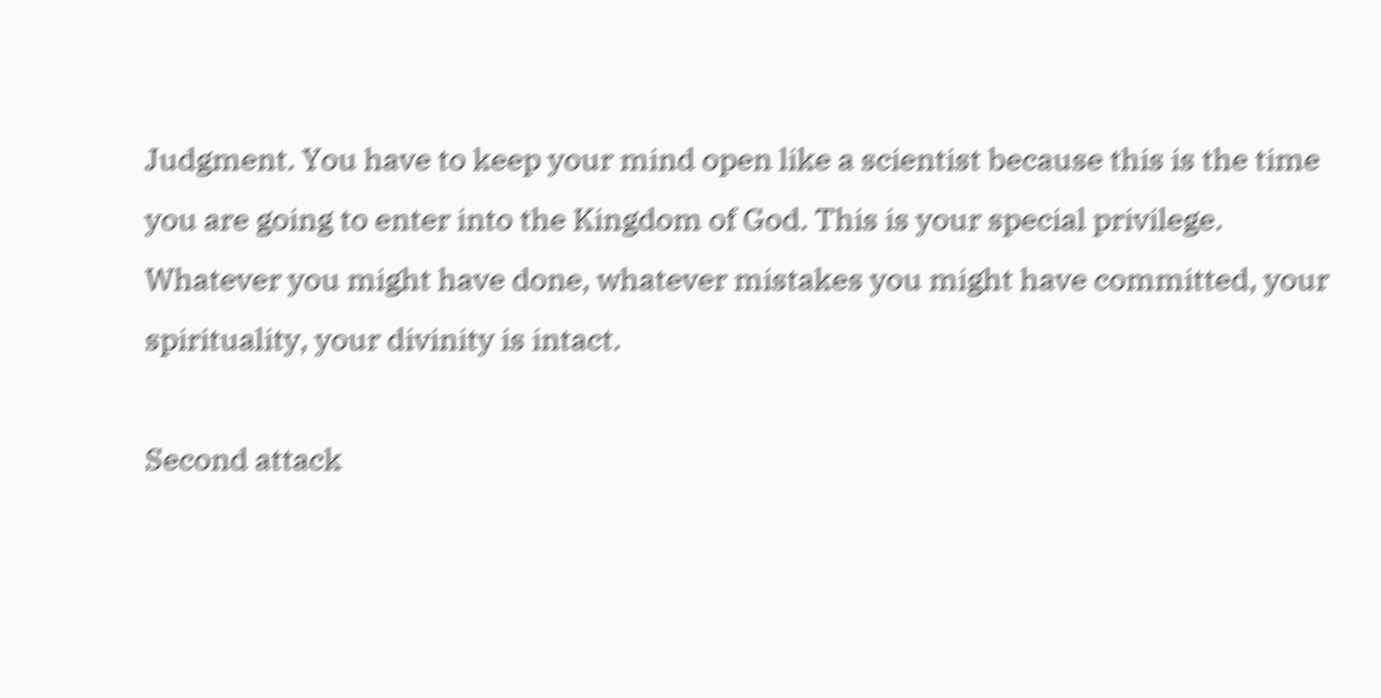Judgment. You have to keep your mind open like a scientist because this is the time you are going to enter into the Kingdom of God. This is your special privilege. Whatever you might have done, whatever mistakes you might have committed, your spirituality, your divinity is intact.

Second attack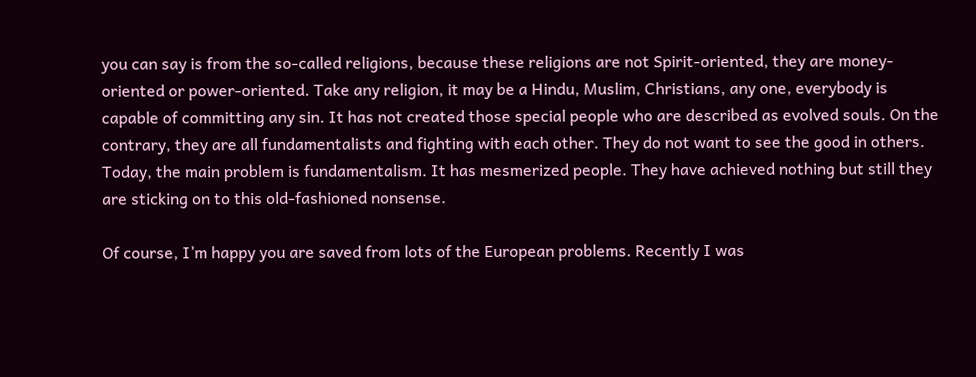you can say is from the so-called religions, because these religions are not Spirit-oriented, they are money-oriented or power-oriented. Take any religion, it may be a Hindu, Muslim, Christians, any one, everybody is capable of committing any sin. It has not created those special people who are described as evolved souls. On the contrary, they are all fundamentalists and fighting with each other. They do not want to see the good in others. Today, the main problem is fundamentalism. It has mesmerized people. They have achieved nothing but still they are sticking on to this old-fashioned nonsense.

Of course, I’m happy you are saved from lots of the European problems. Recently I was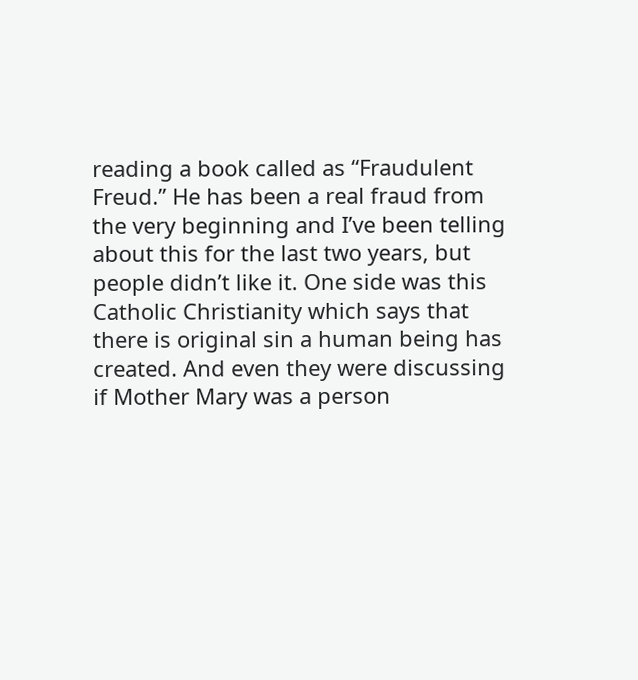reading a book called as “Fraudulent Freud.” He has been a real fraud from the very beginning and I’ve been telling about this for the last two years, but people didn’t like it. One side was this Catholic Christianity which says that there is original sin a human being has created. And even they were discussing if Mother Mary was a person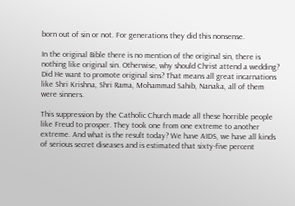born out of sin or not. For generations they did this nonsense.

In the original Bible there is no mention of the original sin, there is nothing like original sin. Otherwise, why should Christ attend a wedding? Did He want to promote original sins? That means all great incarnations like Shri Krishna, Shri Rama, Mohammad Sahib, Nanaka, all of them were sinners.

This suppression by the Catholic Church made all these horrible people like Freud to prosper. They took one from one extreme to another extreme. And what is the result today? We have AIDS, we have all kinds of serious secret diseases and is estimated that sixty-five percent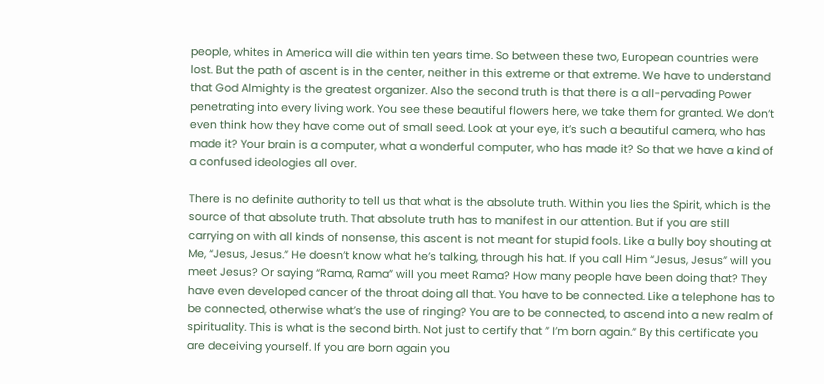people, whites in America will die within ten years time. So between these two, European countries were lost. But the path of ascent is in the center, neither in this extreme or that extreme. We have to understand that God Almighty is the greatest organizer. Also the second truth is that there is a all-pervading Power penetrating into every living work. You see these beautiful flowers here, we take them for granted. We don’t even think how they have come out of small seed. Look at your eye, it’s such a beautiful camera, who has made it? Your brain is a computer, what a wonderful computer, who has made it? So that we have a kind of a confused ideologies all over.

There is no definite authority to tell us that what is the absolute truth. Within you lies the Spirit, which is the source of that absolute truth. That absolute truth has to manifest in our attention. But if you are still carrying on with all kinds of nonsense, this ascent is not meant for stupid fools. Like a bully boy shouting at Me, “Jesus, Jesus.” He doesn’t know what he’s talking, through his hat. If you call Him “Jesus, Jesus” will you meet Jesus? Or saying “Rama, Rama” will you meet Rama? How many people have been doing that? They have even developed cancer of the throat doing all that. You have to be connected. Like a telephone has to be connected, otherwise what’s the use of ringing? You are to be connected, to ascend into a new realm of spirituality. This is what is the second birth. Not just to certify that ” I’m born again.” By this certificate you are deceiving yourself. If you are born again you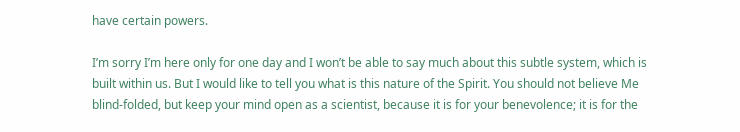have certain powers.

I’m sorry I’m here only for one day and I won’t be able to say much about this subtle system, which is built within us. But I would like to tell you what is this nature of the Spirit. You should not believe Me blind-folded, but keep your mind open as a scientist, because it is for your benevolence; it is for the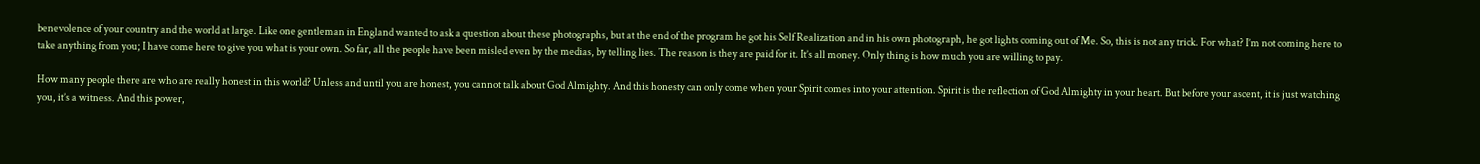benevolence of your country and the world at large. Like one gentleman in England wanted to ask a question about these photographs, but at the end of the program he got his Self Realization and in his own photograph, he got lights coming out of Me. So, this is not any trick. For what? I’m not coming here to take anything from you; I have come here to give you what is your own. So far, all the people have been misled even by the medias, by telling lies. The reason is they are paid for it. It’s all money. Only thing is how much you are willing to pay.

How many people there are who are really honest in this world? Unless and until you are honest, you cannot talk about God Almighty. And this honesty can only come when your Spirit comes into your attention. Spirit is the reflection of God Almighty in your heart. But before your ascent, it is just watching you, it’s a witness. And this power,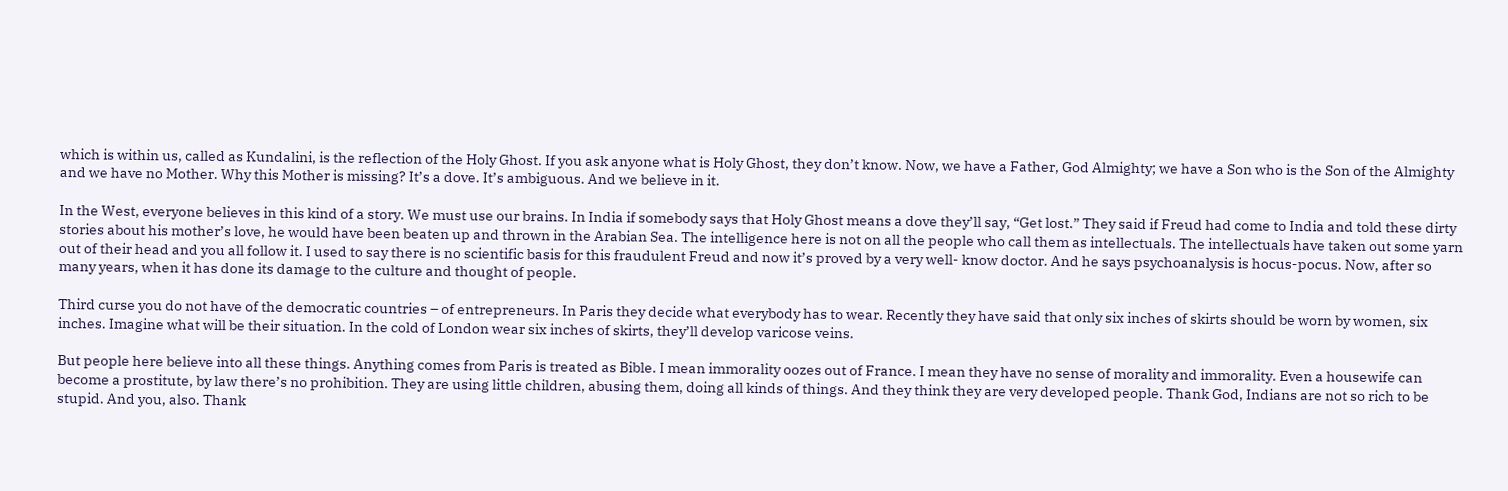which is within us, called as Kundalini, is the reflection of the Holy Ghost. If you ask anyone what is Holy Ghost, they don’t know. Now, we have a Father, God Almighty; we have a Son who is the Son of the Almighty and we have no Mother. Why this Mother is missing? It’s a dove. It’s ambiguous. And we believe in it.

In the West, everyone believes in this kind of a story. We must use our brains. In India if somebody says that Holy Ghost means a dove they’ll say, “Get lost.” They said if Freud had come to India and told these dirty stories about his mother’s love, he would have been beaten up and thrown in the Arabian Sea. The intelligence here is not on all the people who call them as intellectuals. The intellectuals have taken out some yarn out of their head and you all follow it. I used to say there is no scientific basis for this fraudulent Freud and now it’s proved by a very well- know doctor. And he says psychoanalysis is hocus-pocus. Now, after so many years, when it has done its damage to the culture and thought of people.

Third curse you do not have of the democratic countries – of entrepreneurs. In Paris they decide what everybody has to wear. Recently they have said that only six inches of skirts should be worn by women, six inches. Imagine what will be their situation. In the cold of London wear six inches of skirts, they’ll develop varicose veins.

But people here believe into all these things. Anything comes from Paris is treated as Bible. I mean immorality oozes out of France. I mean they have no sense of morality and immorality. Even a housewife can become a prostitute, by law there’s no prohibition. They are using little children, abusing them, doing all kinds of things. And they think they are very developed people. Thank God, Indians are not so rich to be stupid. And you, also. Thank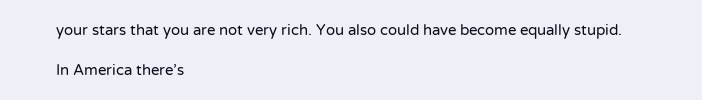your stars that you are not very rich. You also could have become equally stupid.

In America there’s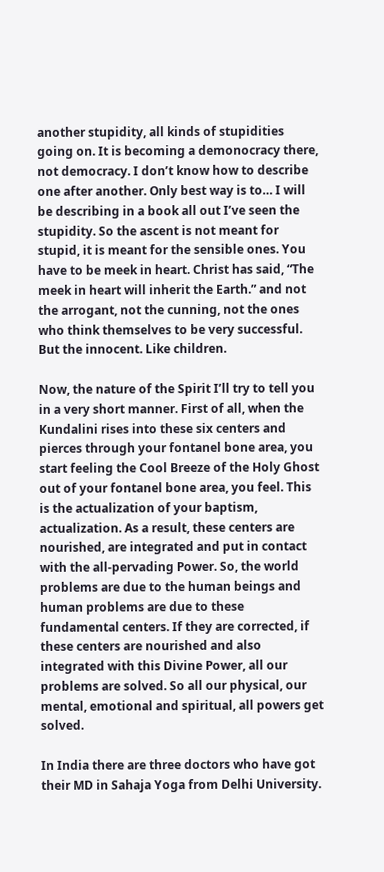another stupidity, all kinds of stupidities going on. It is becoming a demonocracy there, not democracy. I don’t know how to describe one after another. Only best way is to… I will be describing in a book all out I’ve seen the stupidity. So the ascent is not meant for stupid, it is meant for the sensible ones. You have to be meek in heart. Christ has said, “The meek in heart will inherit the Earth.” and not the arrogant, not the cunning, not the ones who think themselves to be very successful. But the innocent. Like children.

Now, the nature of the Spirit I’ll try to tell you in a very short manner. First of all, when the Kundalini rises into these six centers and pierces through your fontanel bone area, you start feeling the Cool Breeze of the Holy Ghost out of your fontanel bone area, you feel. This is the actualization of your baptism, actualization. As a result, these centers are nourished, are integrated and put in contact with the all-pervading Power. So, the world problems are due to the human beings and human problems are due to these fundamental centers. If they are corrected, if these centers are nourished and also integrated with this Divine Power, all our problems are solved. So all our physical, our mental, emotional and spiritual, all powers get solved.

In India there are three doctors who have got their MD in Sahaja Yoga from Delhi University.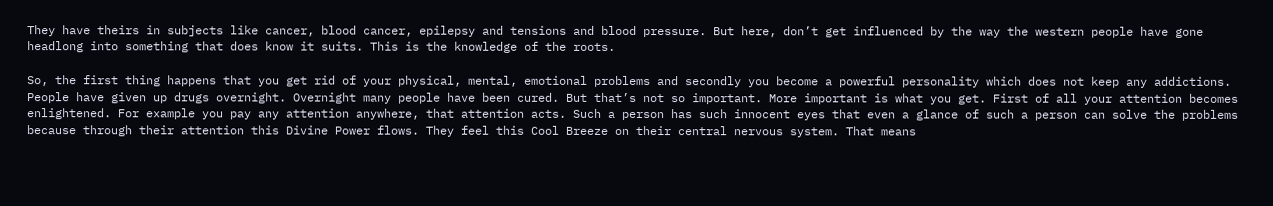They have theirs in subjects like cancer, blood cancer, epilepsy and tensions and blood pressure. But here, don’t get influenced by the way the western people have gone headlong into something that does know it suits. This is the knowledge of the roots.

So, the first thing happens that you get rid of your physical, mental, emotional problems and secondly you become a powerful personality which does not keep any addictions. People have given up drugs overnight. Overnight many people have been cured. But that’s not so important. More important is what you get. First of all your attention becomes enlightened. For example you pay any attention anywhere, that attention acts. Such a person has such innocent eyes that even a glance of such a person can solve the problems because through their attention this Divine Power flows. They feel this Cool Breeze on their central nervous system. That means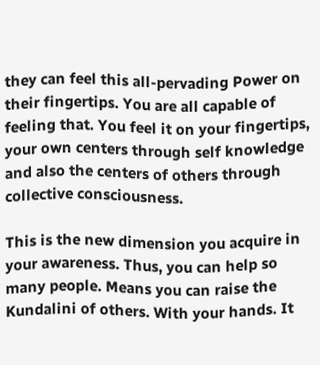they can feel this all-pervading Power on their fingertips. You are all capable of feeling that. You feel it on your fingertips, your own centers through self knowledge and also the centers of others through collective consciousness.

This is the new dimension you acquire in your awareness. Thus, you can help so many people. Means you can raise the Kundalini of others. With your hands. It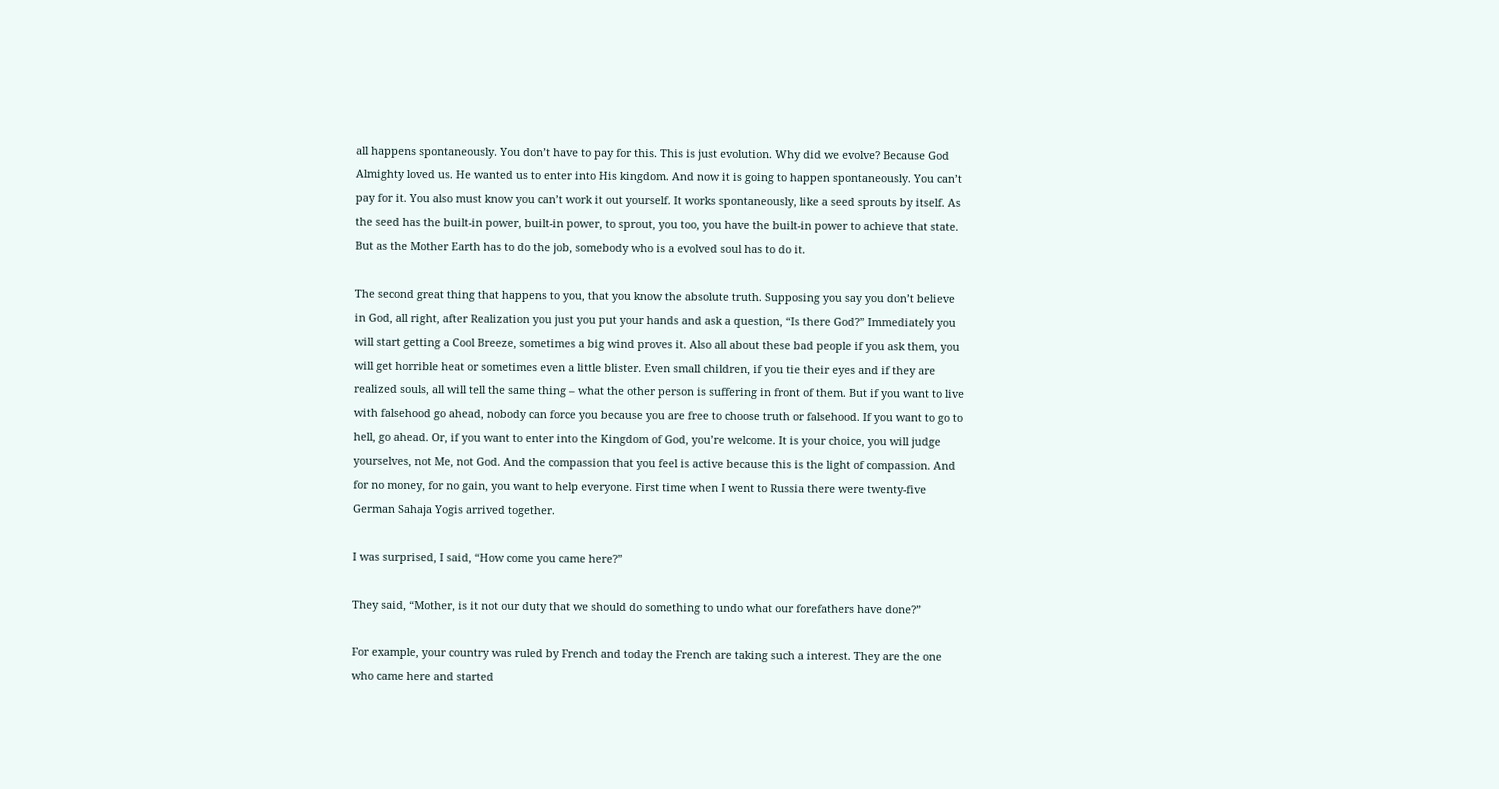all happens spontaneously. You don’t have to pay for this. This is just evolution. Why did we evolve? Because God Almighty loved us. He wanted us to enter into His kingdom. And now it is going to happen spontaneously. You can’t pay for it. You also must know you can’t work it out yourself. It works spontaneously, like a seed sprouts by itself. As the seed has the built-in power, built-in power, to sprout, you too, you have the built-in power to achieve that state. But as the Mother Earth has to do the job, somebody who is a evolved soul has to do it.

The second great thing that happens to you, that you know the absolute truth. Supposing you say you don’t believe in God, all right, after Realization you just you put your hands and ask a question, “Is there God?” Immediately you will start getting a Cool Breeze, sometimes a big wind proves it. Also all about these bad people if you ask them, you will get horrible heat or sometimes even a little blister. Even small children, if you tie their eyes and if they are realized souls, all will tell the same thing – what the other person is suffering in front of them. But if you want to live with falsehood go ahead, nobody can force you because you are free to choose truth or falsehood. If you want to go to hell, go ahead. Or, if you want to enter into the Kingdom of God, you’re welcome. It is your choice, you will judge yourselves, not Me, not God. And the compassion that you feel is active because this is the light of compassion. And for no money, for no gain, you want to help everyone. First time when I went to Russia there were twenty-five German Sahaja Yogis arrived together.

I was surprised, I said, “How come you came here?”

They said, “Mother, is it not our duty that we should do something to undo what our forefathers have done?”

For example, your country was ruled by French and today the French are taking such a interest. They are the one who came here and started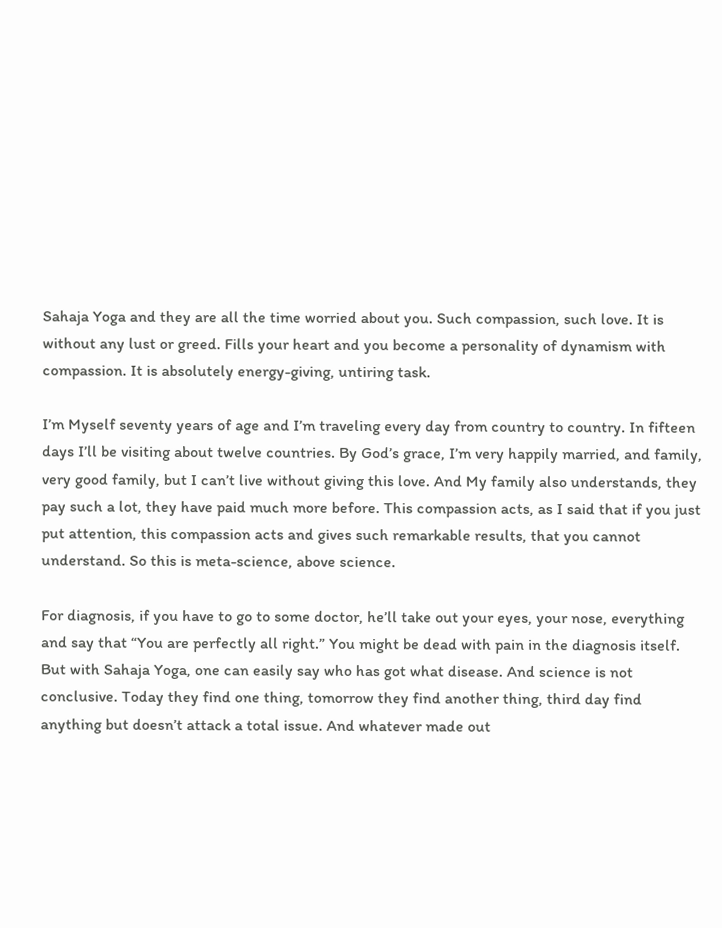Sahaja Yoga and they are all the time worried about you. Such compassion, such love. It is without any lust or greed. Fills your heart and you become a personality of dynamism with compassion. It is absolutely energy-giving, untiring task.

I’m Myself seventy years of age and I’m traveling every day from country to country. In fifteen days I’ll be visiting about twelve countries. By God’s grace, I’m very happily married, and family, very good family, but I can’t live without giving this love. And My family also understands, they pay such a lot, they have paid much more before. This compassion acts, as I said that if you just put attention, this compassion acts and gives such remarkable results, that you cannot understand. So this is meta-science, above science.

For diagnosis, if you have to go to some doctor, he’ll take out your eyes, your nose, everything and say that “You are perfectly all right.” You might be dead with pain in the diagnosis itself. But with Sahaja Yoga, one can easily say who has got what disease. And science is not conclusive. Today they find one thing, tomorrow they find another thing, third day find anything but doesn’t attack a total issue. And whatever made out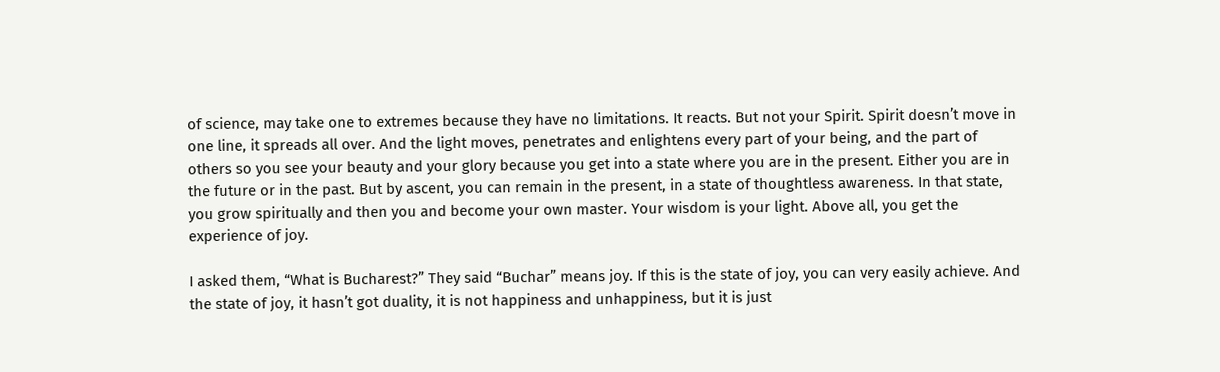of science, may take one to extremes because they have no limitations. It reacts. But not your Spirit. Spirit doesn’t move in one line, it spreads all over. And the light moves, penetrates and enlightens every part of your being, and the part of others so you see your beauty and your glory because you get into a state where you are in the present. Either you are in the future or in the past. But by ascent, you can remain in the present, in a state of thoughtless awareness. In that state, you grow spiritually and then you and become your own master. Your wisdom is your light. Above all, you get the experience of joy.

I asked them, “What is Bucharest?” They said “Buchar” means joy. If this is the state of joy, you can very easily achieve. And the state of joy, it hasn’t got duality, it is not happiness and unhappiness, but it is just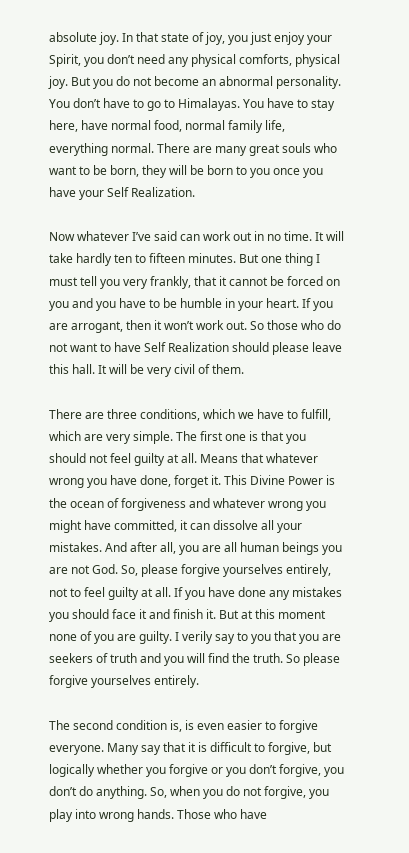absolute joy. In that state of joy, you just enjoy your Spirit, you don’t need any physical comforts, physical joy. But you do not become an abnormal personality. You don’t have to go to Himalayas. You have to stay here, have normal food, normal family life, everything normal. There are many great souls who want to be born, they will be born to you once you have your Self Realization.

Now whatever I’ve said can work out in no time. It will take hardly ten to fifteen minutes. But one thing I must tell you very frankly, that it cannot be forced on you and you have to be humble in your heart. If you are arrogant, then it won’t work out. So those who do not want to have Self Realization should please leave this hall. It will be very civil of them.

There are three conditions, which we have to fulfill, which are very simple. The first one is that you should not feel guilty at all. Means that whatever wrong you have done, forget it. This Divine Power is the ocean of forgiveness and whatever wrong you might have committed, it can dissolve all your mistakes. And after all, you are all human beings you are not God. So, please forgive yourselves entirely, not to feel guilty at all. If you have done any mistakes you should face it and finish it. But at this moment none of you are guilty. I verily say to you that you are seekers of truth and you will find the truth. So please forgive yourselves entirely.

The second condition is, is even easier to forgive everyone. Many say that it is difficult to forgive, but logically whether you forgive or you don’t forgive, you don’t do anything. So, when you do not forgive, you play into wrong hands. Those who have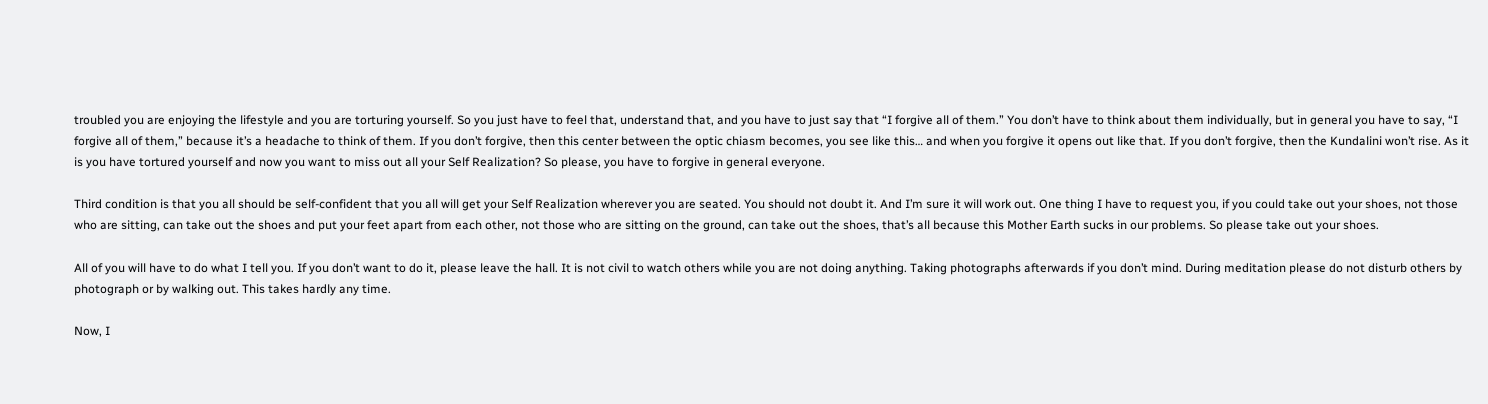troubled you are enjoying the lifestyle and you are torturing yourself. So you just have to feel that, understand that, and you have to just say that “I forgive all of them.” You don’t have to think about them individually, but in general you have to say, “I forgive all of them,” because it’s a headache to think of them. If you don’t forgive, then this center between the optic chiasm becomes, you see like this… and when you forgive it opens out like that. If you don’t forgive, then the Kundalini won’t rise. As it is you have tortured yourself and now you want to miss out all your Self Realization? So please, you have to forgive in general everyone.

Third condition is that you all should be self-confident that you all will get your Self Realization wherever you are seated. You should not doubt it. And I’m sure it will work out. One thing I have to request you, if you could take out your shoes, not those who are sitting, can take out the shoes and put your feet apart from each other, not those who are sitting on the ground, can take out the shoes, that’s all because this Mother Earth sucks in our problems. So please take out your shoes.

All of you will have to do what I tell you. If you don’t want to do it, please leave the hall. It is not civil to watch others while you are not doing anything. Taking photographs afterwards if you don’t mind. During meditation please do not disturb others by photograph or by walking out. This takes hardly any time.

Now, I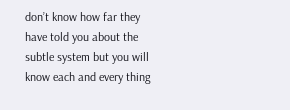don’t know how far they have told you about the subtle system but you will know each and every thing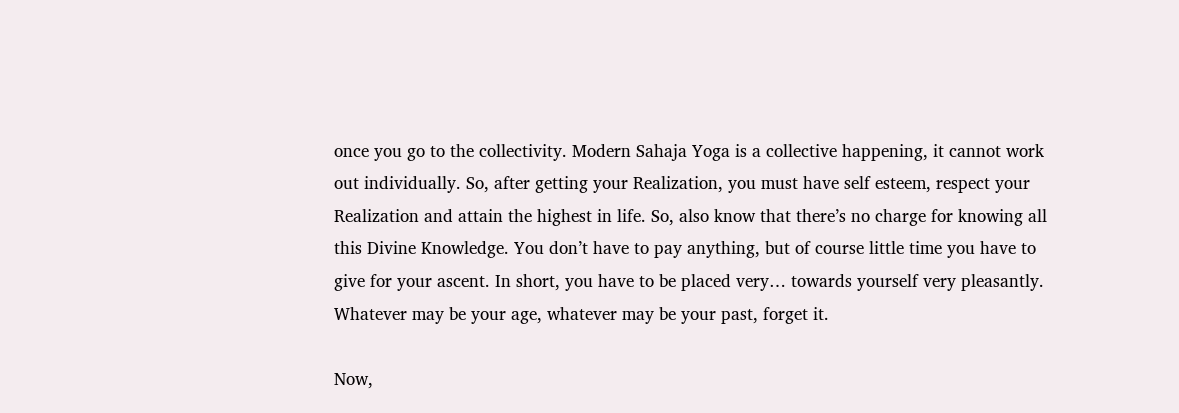once you go to the collectivity. Modern Sahaja Yoga is a collective happening, it cannot work out individually. So, after getting your Realization, you must have self esteem, respect your Realization and attain the highest in life. So, also know that there’s no charge for knowing all this Divine Knowledge. You don’t have to pay anything, but of course little time you have to give for your ascent. In short, you have to be placed very… towards yourself very pleasantly. Whatever may be your age, whatever may be your past, forget it.

Now,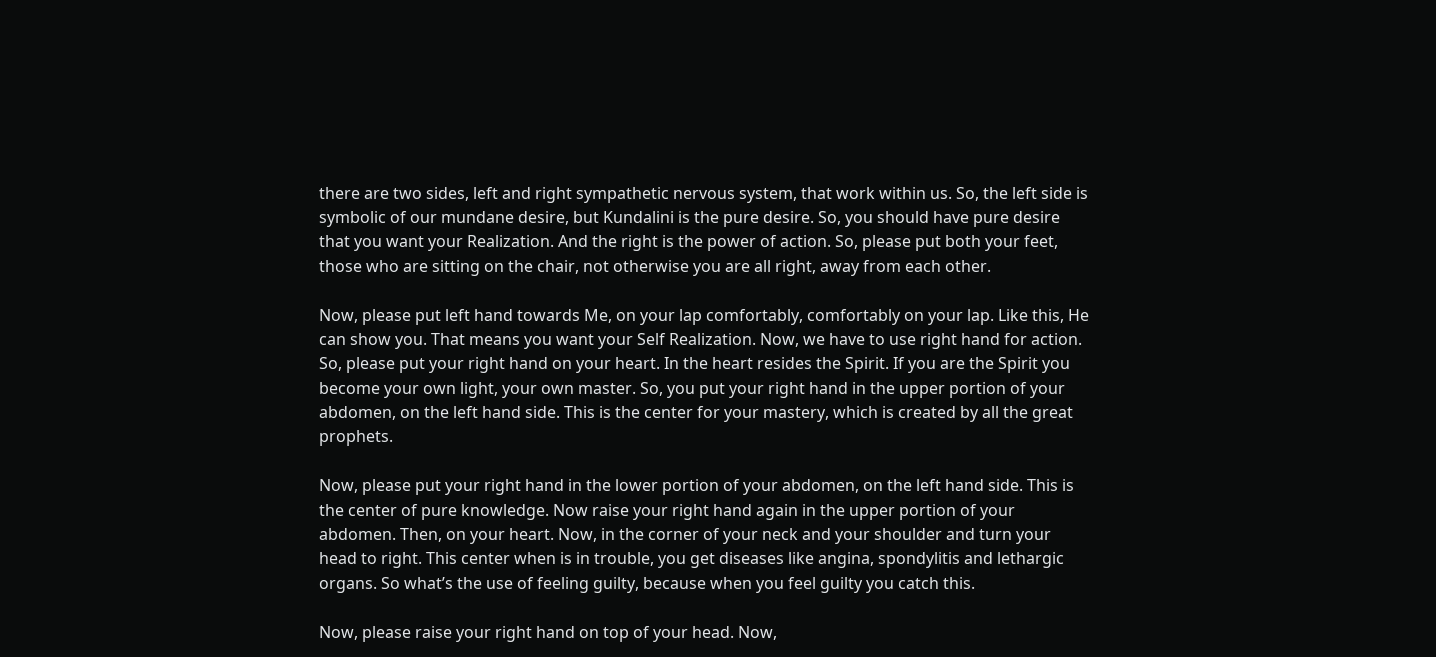there are two sides, left and right sympathetic nervous system, that work within us. So, the left side is symbolic of our mundane desire, but Kundalini is the pure desire. So, you should have pure desire that you want your Realization. And the right is the power of action. So, please put both your feet, those who are sitting on the chair, not otherwise you are all right, away from each other.

Now, please put left hand towards Me, on your lap comfortably, comfortably on your lap. Like this, He can show you. That means you want your Self Realization. Now, we have to use right hand for action. So, please put your right hand on your heart. In the heart resides the Spirit. If you are the Spirit you become your own light, your own master. So, you put your right hand in the upper portion of your abdomen, on the left hand side. This is the center for your mastery, which is created by all the great prophets.

Now, please put your right hand in the lower portion of your abdomen, on the left hand side. This is the center of pure knowledge. Now raise your right hand again in the upper portion of your abdomen. Then, on your heart. Now, in the corner of your neck and your shoulder and turn your head to right. This center when is in trouble, you get diseases like angina, spondylitis and lethargic organs. So what’s the use of feeling guilty, because when you feel guilty you catch this.

Now, please raise your right hand on top of your head. Now,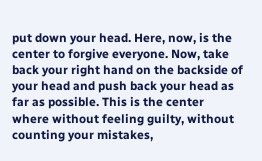put down your head. Here, now, is the center to forgive everyone. Now, take back your right hand on the backside of your head and push back your head as far as possible. This is the center where without feeling guilty, without counting your mistakes,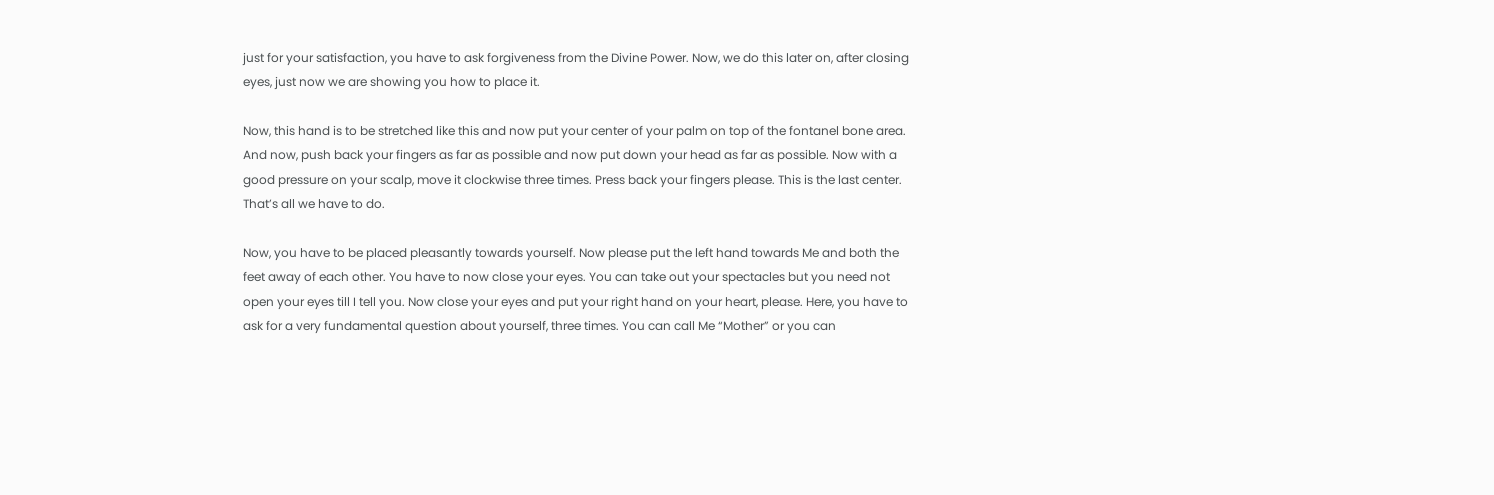just for your satisfaction, you have to ask forgiveness from the Divine Power. Now, we do this later on, after closing eyes, just now we are showing you how to place it.

Now, this hand is to be stretched like this and now put your center of your palm on top of the fontanel bone area. And now, push back your fingers as far as possible and now put down your head as far as possible. Now with a good pressure on your scalp, move it clockwise three times. Press back your fingers please. This is the last center. That’s all we have to do.

Now, you have to be placed pleasantly towards yourself. Now please put the left hand towards Me and both the feet away of each other. You have to now close your eyes. You can take out your spectacles but you need not open your eyes till I tell you. Now close your eyes and put your right hand on your heart, please. Here, you have to ask for a very fundamental question about yourself, three times. You can call Me “Mother” or you can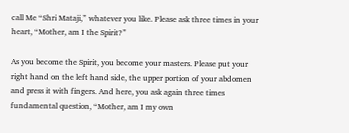call Me “Shri Mataji,” whatever you like. Please ask three times in your heart, “Mother, am I the Spirit?”

As you become the Spirit, you become your masters. Please put your right hand on the left hand side, the upper portion of your abdomen and press it with fingers. And here, you ask again three times fundamental question, “Mother, am I my own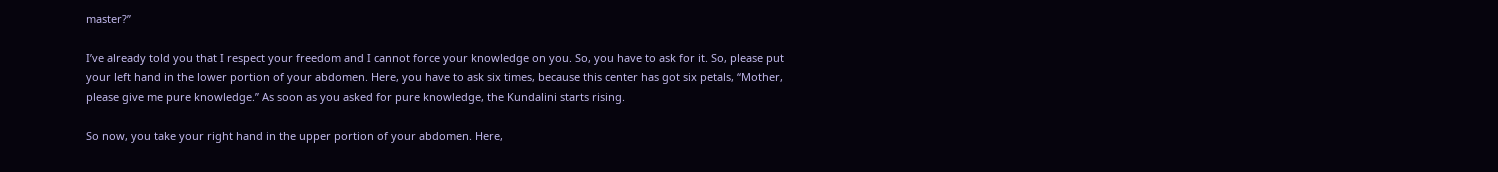master?”

I’ve already told you that I respect your freedom and I cannot force your knowledge on you. So, you have to ask for it. So, please put your left hand in the lower portion of your abdomen. Here, you have to ask six times, because this center has got six petals, “Mother, please give me pure knowledge.” As soon as you asked for pure knowledge, the Kundalini starts rising.

So now, you take your right hand in the upper portion of your abdomen. Here,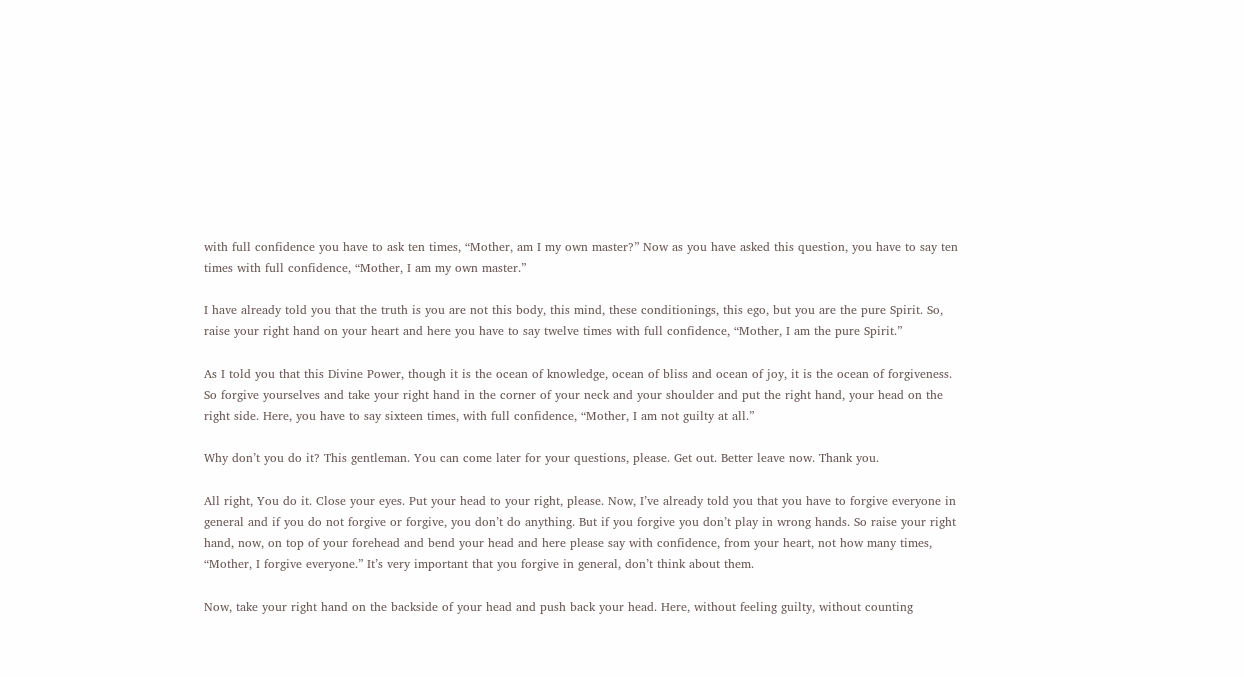with full confidence you have to ask ten times, “Mother, am I my own master?” Now as you have asked this question, you have to say ten times with full confidence, “Mother, I am my own master.”

I have already told you that the truth is you are not this body, this mind, these conditionings, this ego, but you are the pure Spirit. So, raise your right hand on your heart and here you have to say twelve times with full confidence, “Mother, I am the pure Spirit.”

As I told you that this Divine Power, though it is the ocean of knowledge, ocean of bliss and ocean of joy, it is the ocean of forgiveness. So forgive yourselves and take your right hand in the corner of your neck and your shoulder and put the right hand, your head on the right side. Here, you have to say sixteen times, with full confidence, “Mother, I am not guilty at all.”

Why don’t you do it? This gentleman. You can come later for your questions, please. Get out. Better leave now. Thank you.

All right, You do it. Close your eyes. Put your head to your right, please. Now, I’ve already told you that you have to forgive everyone in general and if you do not forgive or forgive, you don’t do anything. But if you forgive you don’t play in wrong hands. So raise your right hand, now, on top of your forehead and bend your head and here please say with confidence, from your heart, not how many times, “Mother, I forgive everyone.” It’s very important that you forgive in general, don’t think about them.

Now, take your right hand on the backside of your head and push back your head. Here, without feeling guilty, without counting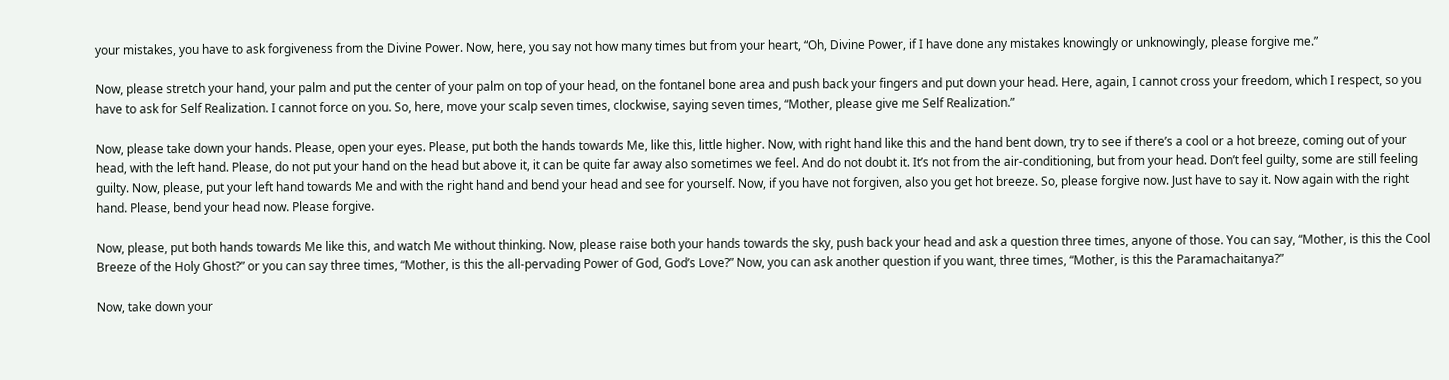your mistakes, you have to ask forgiveness from the Divine Power. Now, here, you say not how many times but from your heart, “Oh, Divine Power, if I have done any mistakes knowingly or unknowingly, please forgive me.”

Now, please stretch your hand, your palm and put the center of your palm on top of your head, on the fontanel bone area and push back your fingers and put down your head. Here, again, I cannot cross your freedom, which I respect, so you have to ask for Self Realization. I cannot force on you. So, here, move your scalp seven times, clockwise, saying seven times, “Mother, please give me Self Realization.”

Now, please take down your hands. Please, open your eyes. Please, put both the hands towards Me, like this, little higher. Now, with right hand like this and the hand bent down, try to see if there’s a cool or a hot breeze, coming out of your head, with the left hand. Please, do not put your hand on the head but above it, it can be quite far away also sometimes we feel. And do not doubt it. It’s not from the air-conditioning, but from your head. Don’t feel guilty, some are still feeling guilty. Now, please, put your left hand towards Me and with the right hand and bend your head and see for yourself. Now, if you have not forgiven, also you get hot breeze. So, please forgive now. Just have to say it. Now again with the right hand. Please, bend your head now. Please forgive.

Now, please, put both hands towards Me like this, and watch Me without thinking. Now, please raise both your hands towards the sky, push back your head and ask a question three times, anyone of those. You can say, “Mother, is this the Cool Breeze of the Holy Ghost?” or you can say three times, “Mother, is this the all-pervading Power of God, God’s Love?” Now, you can ask another question if you want, three times, “Mother, is this the Paramachaitanya?”

Now, take down your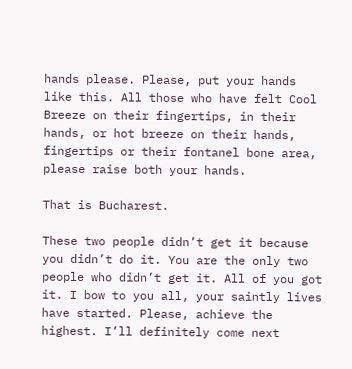hands please. Please, put your hands like this. All those who have felt Cool Breeze on their fingertips, in their hands, or hot breeze on their hands, fingertips or their fontanel bone area, please raise both your hands.

That is Bucharest.

These two people didn’t get it because you didn’t do it. You are the only two people who didn’t get it. All of you got it. I bow to you all, your saintly lives have started. Please, achieve the highest. I’ll definitely come next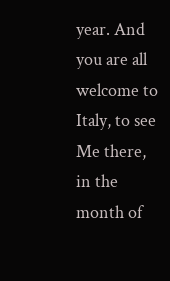year. And you are all welcome to Italy, to see Me there, in the month of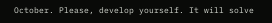October. Please, develop yourself. It will solve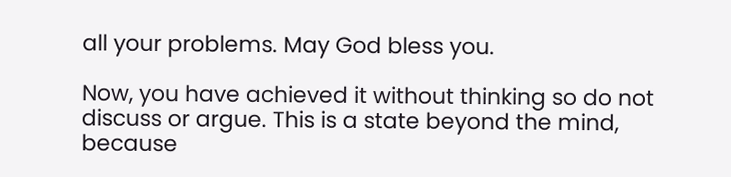all your problems. May God bless you.

Now, you have achieved it without thinking so do not discuss or argue. This is a state beyond the mind, because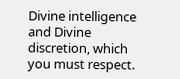Divine intelligence and Divine discretion, which you must respect.